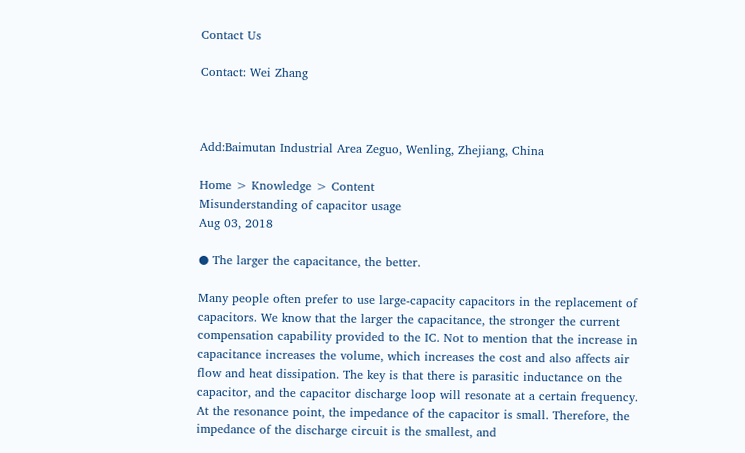Contact Us

Contact: Wei Zhang



Add:Baimutan Industrial Area Zeguo, Wenling, Zhejiang, China

Home > Knowledge > Content
Misunderstanding of capacitor usage
Aug 03, 2018

● The larger the capacitance, the better.

Many people often prefer to use large-capacity capacitors in the replacement of capacitors. We know that the larger the capacitance, the stronger the current compensation capability provided to the IC. Not to mention that the increase in capacitance increases the volume, which increases the cost and also affects air flow and heat dissipation. The key is that there is parasitic inductance on the capacitor, and the capacitor discharge loop will resonate at a certain frequency. At the resonance point, the impedance of the capacitor is small. Therefore, the impedance of the discharge circuit is the smallest, and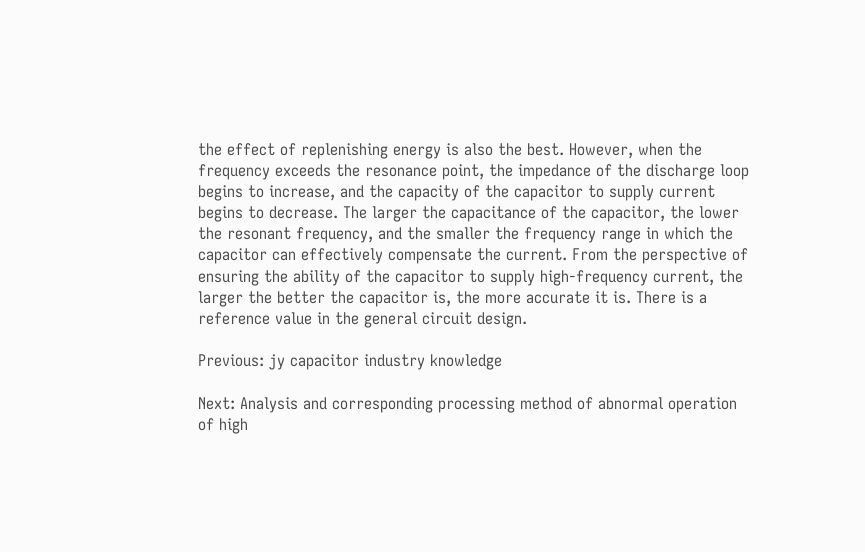the effect of replenishing energy is also the best. However, when the frequency exceeds the resonance point, the impedance of the discharge loop begins to increase, and the capacity of the capacitor to supply current begins to decrease. The larger the capacitance of the capacitor, the lower the resonant frequency, and the smaller the frequency range in which the capacitor can effectively compensate the current. From the perspective of ensuring the ability of the capacitor to supply high-frequency current, the larger the better the capacitor is, the more accurate it is. There is a reference value in the general circuit design.

Previous: jy capacitor industry knowledge

Next: Analysis and corresponding processing method of abnormal operation of high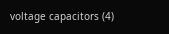voltage capacitors (4)